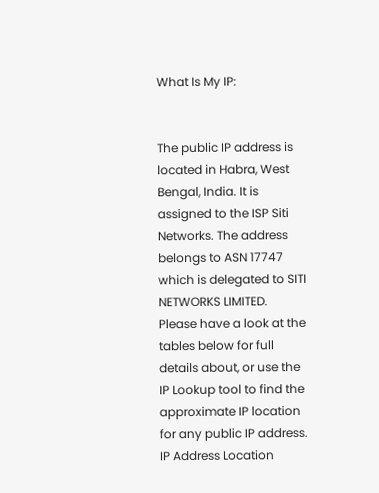What Is My IP:


The public IP address is located in Habra, West Bengal, India. It is assigned to the ISP Siti Networks. The address belongs to ASN 17747 which is delegated to SITI NETWORKS LIMITED.
Please have a look at the tables below for full details about, or use the IP Lookup tool to find the approximate IP location for any public IP address. IP Address Location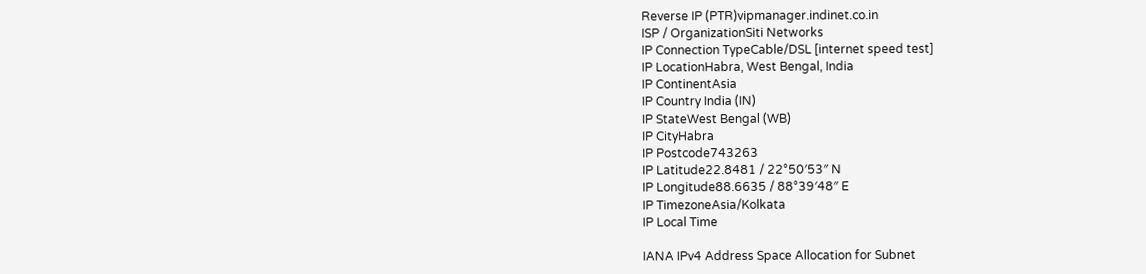Reverse IP (PTR)vipmanager.indinet.co.in
ISP / OrganizationSiti Networks
IP Connection TypeCable/DSL [internet speed test]
IP LocationHabra, West Bengal, India
IP ContinentAsia
IP Country India (IN)
IP StateWest Bengal (WB)
IP CityHabra
IP Postcode743263
IP Latitude22.8481 / 22°50′53″ N
IP Longitude88.6635 / 88°39′48″ E
IP TimezoneAsia/Kolkata
IP Local Time

IANA IPv4 Address Space Allocation for Subnet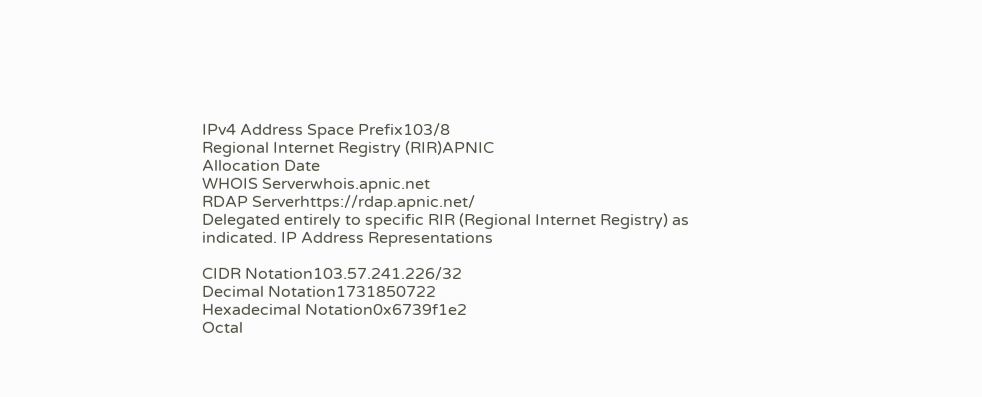IPv4 Address Space Prefix103/8
Regional Internet Registry (RIR)APNIC
Allocation Date
WHOIS Serverwhois.apnic.net
RDAP Serverhttps://rdap.apnic.net/
Delegated entirely to specific RIR (Regional Internet Registry) as indicated. IP Address Representations

CIDR Notation103.57.241.226/32
Decimal Notation1731850722
Hexadecimal Notation0x6739f1e2
Octal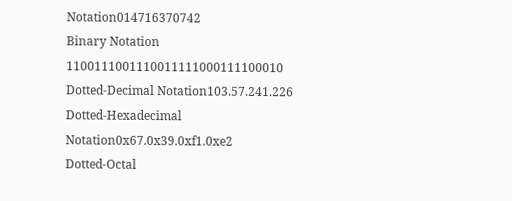Notation014716370742
Binary Notation 1100111001110011111000111100010
Dotted-Decimal Notation103.57.241.226
Dotted-Hexadecimal Notation0x67.0x39.0xf1.0xe2
Dotted-Octal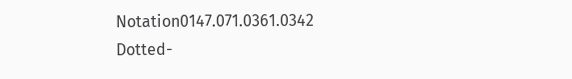Notation0147.071.0361.0342
Dotted-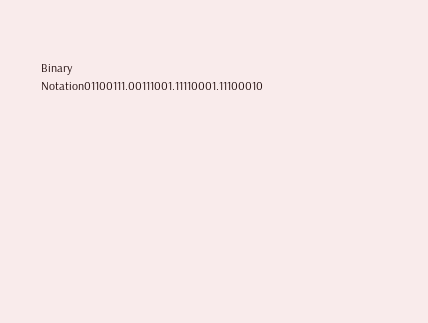Binary Notation01100111.00111001.11110001.11100010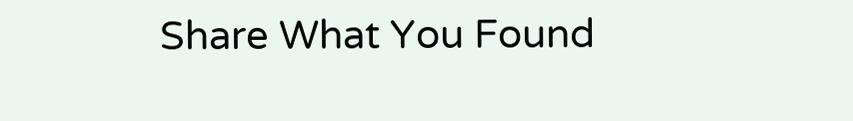Share What You Found